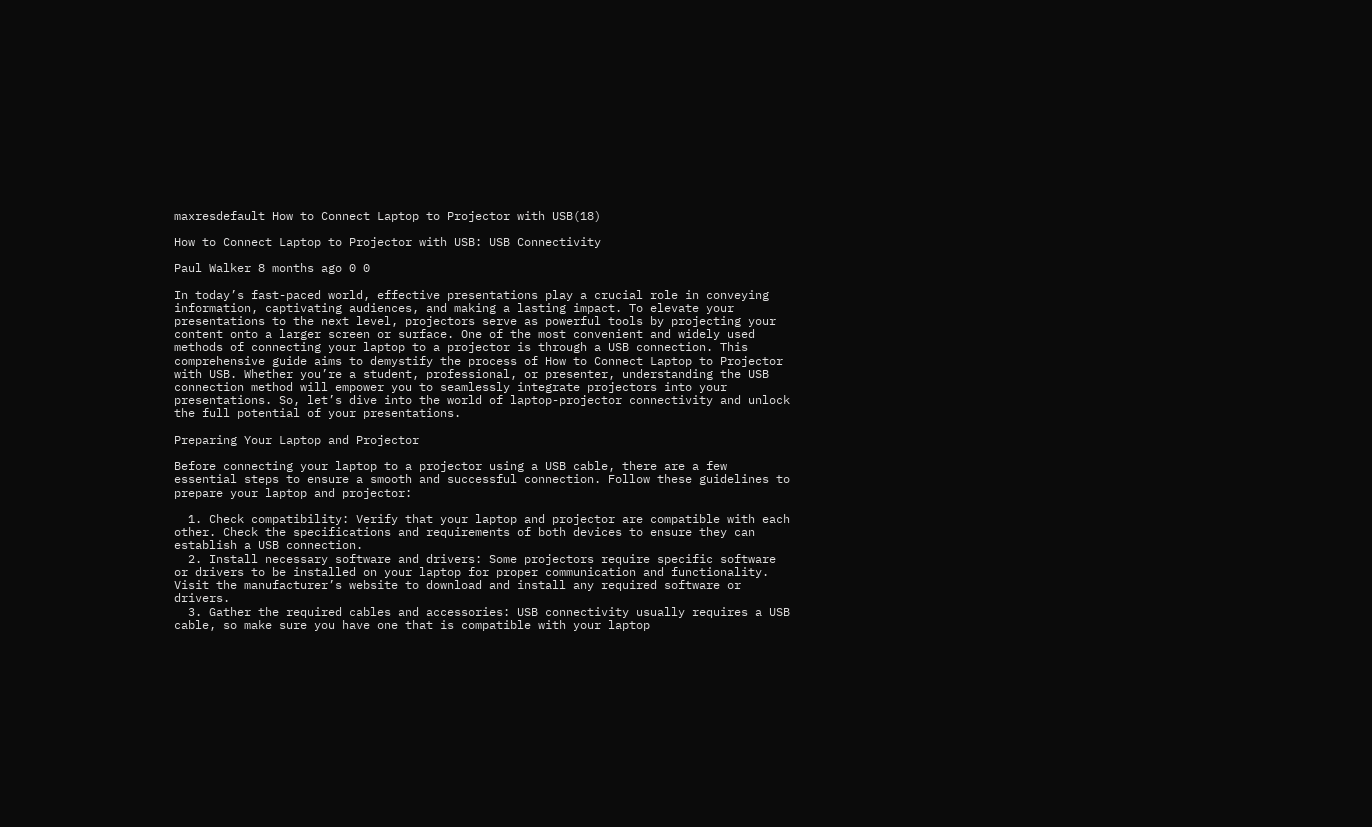maxresdefault How to Connect Laptop to Projector with USB(18)

How to Connect Laptop to Projector with USB: USB Connectivity

Paul Walker 8 months ago 0 0

In today’s fast-paced world, effective presentations play a crucial role in conveying information, captivating audiences, and making a lasting impact. To elevate your presentations to the next level, projectors serve as powerful tools by projecting your content onto a larger screen or surface. One of the most convenient and widely used methods of connecting your laptop to a projector is through a USB connection. This comprehensive guide aims to demystify the process of How to Connect Laptop to Projector with USB. Whether you’re a student, professional, or presenter, understanding the USB connection method will empower you to seamlessly integrate projectors into your presentations. So, let’s dive into the world of laptop-projector connectivity and unlock the full potential of your presentations.

Preparing Your Laptop and Projector

Before connecting your laptop to a projector using a USB cable, there are a few essential steps to ensure a smooth and successful connection. Follow these guidelines to prepare your laptop and projector:

  1. Check compatibility: Verify that your laptop and projector are compatible with each other. Check the specifications and requirements of both devices to ensure they can establish a USB connection.
  2. Install necessary software and drivers: Some projectors require specific software or drivers to be installed on your laptop for proper communication and functionality. Visit the manufacturer’s website to download and install any required software or drivers.
  3. Gather the required cables and accessories: USB connectivity usually requires a USB cable, so make sure you have one that is compatible with your laptop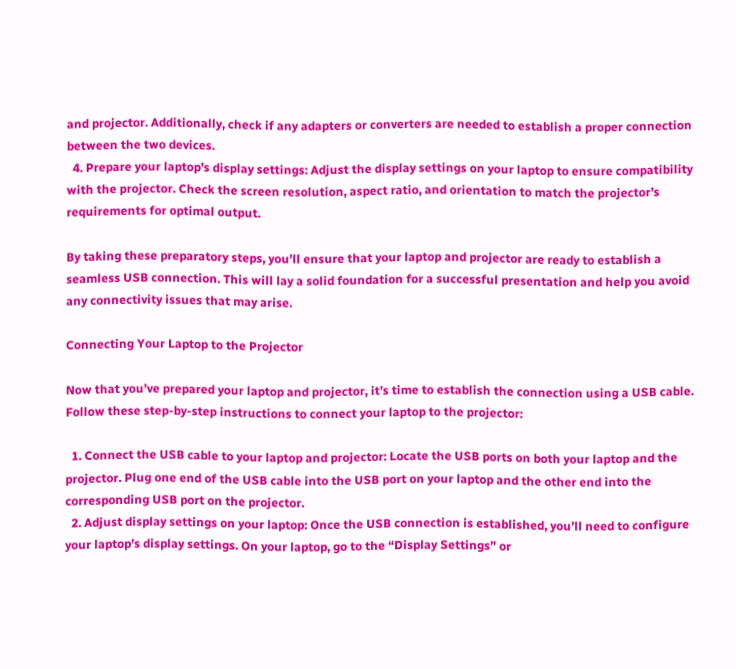and projector. Additionally, check if any adapters or converters are needed to establish a proper connection between the two devices.
  4. Prepare your laptop’s display settings: Adjust the display settings on your laptop to ensure compatibility with the projector. Check the screen resolution, aspect ratio, and orientation to match the projector’s requirements for optimal output.

By taking these preparatory steps, you’ll ensure that your laptop and projector are ready to establish a seamless USB connection. This will lay a solid foundation for a successful presentation and help you avoid any connectivity issues that may arise.

Connecting Your Laptop to the Projector

Now that you’ve prepared your laptop and projector, it’s time to establish the connection using a USB cable. Follow these step-by-step instructions to connect your laptop to the projector:

  1. Connect the USB cable to your laptop and projector: Locate the USB ports on both your laptop and the projector. Plug one end of the USB cable into the USB port on your laptop and the other end into the corresponding USB port on the projector.
  2. Adjust display settings on your laptop: Once the USB connection is established, you’ll need to configure your laptop’s display settings. On your laptop, go to the “Display Settings” or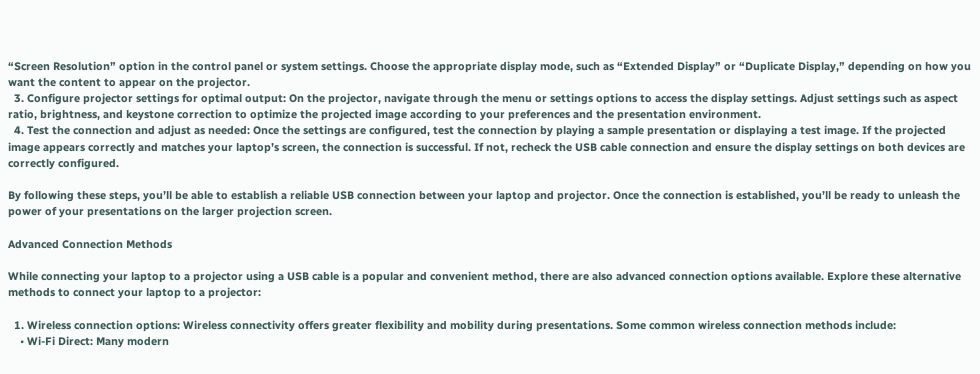“Screen Resolution” option in the control panel or system settings. Choose the appropriate display mode, such as “Extended Display” or “Duplicate Display,” depending on how you want the content to appear on the projector.
  3. Configure projector settings for optimal output: On the projector, navigate through the menu or settings options to access the display settings. Adjust settings such as aspect ratio, brightness, and keystone correction to optimize the projected image according to your preferences and the presentation environment.
  4. Test the connection and adjust as needed: Once the settings are configured, test the connection by playing a sample presentation or displaying a test image. If the projected image appears correctly and matches your laptop’s screen, the connection is successful. If not, recheck the USB cable connection and ensure the display settings on both devices are correctly configured.

By following these steps, you’ll be able to establish a reliable USB connection between your laptop and projector. Once the connection is established, you’ll be ready to unleash the power of your presentations on the larger projection screen.

Advanced Connection Methods

While connecting your laptop to a projector using a USB cable is a popular and convenient method, there are also advanced connection options available. Explore these alternative methods to connect your laptop to a projector:

  1. Wireless connection options: Wireless connectivity offers greater flexibility and mobility during presentations. Some common wireless connection methods include:
    • Wi-Fi Direct: Many modern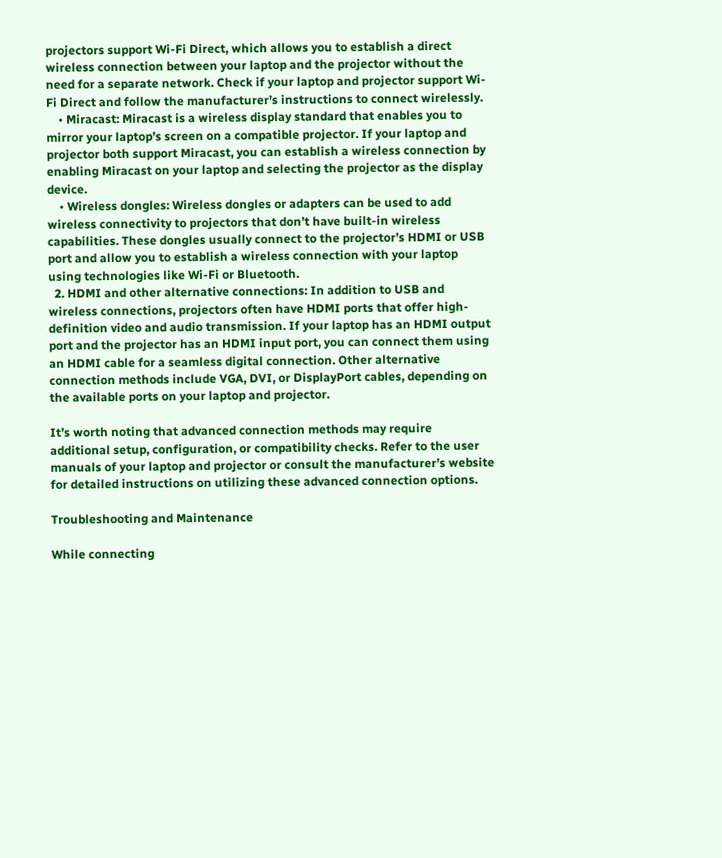projectors support Wi-Fi Direct, which allows you to establish a direct wireless connection between your laptop and the projector without the need for a separate network. Check if your laptop and projector support Wi-Fi Direct and follow the manufacturer’s instructions to connect wirelessly.
    • Miracast: Miracast is a wireless display standard that enables you to mirror your laptop’s screen on a compatible projector. If your laptop and projector both support Miracast, you can establish a wireless connection by enabling Miracast on your laptop and selecting the projector as the display device.
    • Wireless dongles: Wireless dongles or adapters can be used to add wireless connectivity to projectors that don’t have built-in wireless capabilities. These dongles usually connect to the projector’s HDMI or USB port and allow you to establish a wireless connection with your laptop using technologies like Wi-Fi or Bluetooth.
  2. HDMI and other alternative connections: In addition to USB and wireless connections, projectors often have HDMI ports that offer high-definition video and audio transmission. If your laptop has an HDMI output port and the projector has an HDMI input port, you can connect them using an HDMI cable for a seamless digital connection. Other alternative connection methods include VGA, DVI, or DisplayPort cables, depending on the available ports on your laptop and projector.

It’s worth noting that advanced connection methods may require additional setup, configuration, or compatibility checks. Refer to the user manuals of your laptop and projector or consult the manufacturer’s website for detailed instructions on utilizing these advanced connection options.

Troubleshooting and Maintenance

While connecting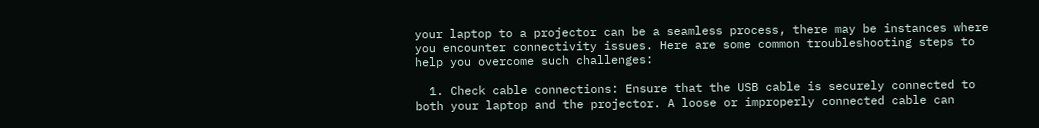your laptop to a projector can be a seamless process, there may be instances where you encounter connectivity issues. Here are some common troubleshooting steps to help you overcome such challenges:

  1. Check cable connections: Ensure that the USB cable is securely connected to both your laptop and the projector. A loose or improperly connected cable can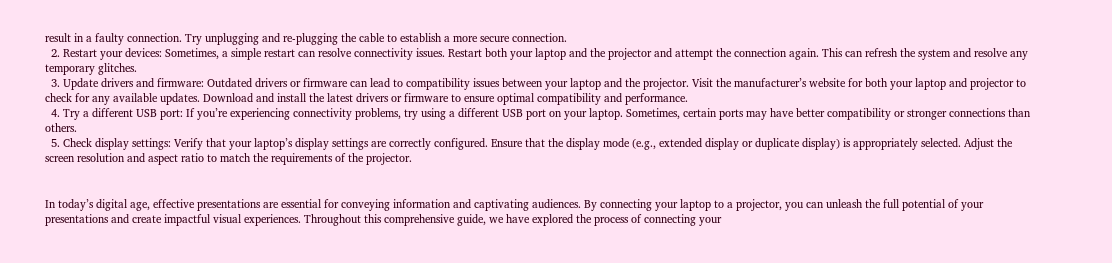result in a faulty connection. Try unplugging and re-plugging the cable to establish a more secure connection.
  2. Restart your devices: Sometimes, a simple restart can resolve connectivity issues. Restart both your laptop and the projector and attempt the connection again. This can refresh the system and resolve any temporary glitches.
  3. Update drivers and firmware: Outdated drivers or firmware can lead to compatibility issues between your laptop and the projector. Visit the manufacturer’s website for both your laptop and projector to check for any available updates. Download and install the latest drivers or firmware to ensure optimal compatibility and performance.
  4. Try a different USB port: If you’re experiencing connectivity problems, try using a different USB port on your laptop. Sometimes, certain ports may have better compatibility or stronger connections than others.
  5. Check display settings: Verify that your laptop’s display settings are correctly configured. Ensure that the display mode (e.g., extended display or duplicate display) is appropriately selected. Adjust the screen resolution and aspect ratio to match the requirements of the projector.


In today’s digital age, effective presentations are essential for conveying information and captivating audiences. By connecting your laptop to a projector, you can unleash the full potential of your presentations and create impactful visual experiences. Throughout this comprehensive guide, we have explored the process of connecting your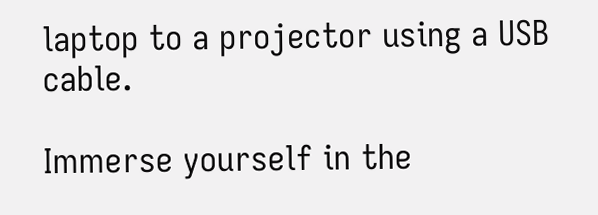laptop to a projector using a USB cable.

Immerse yourself in the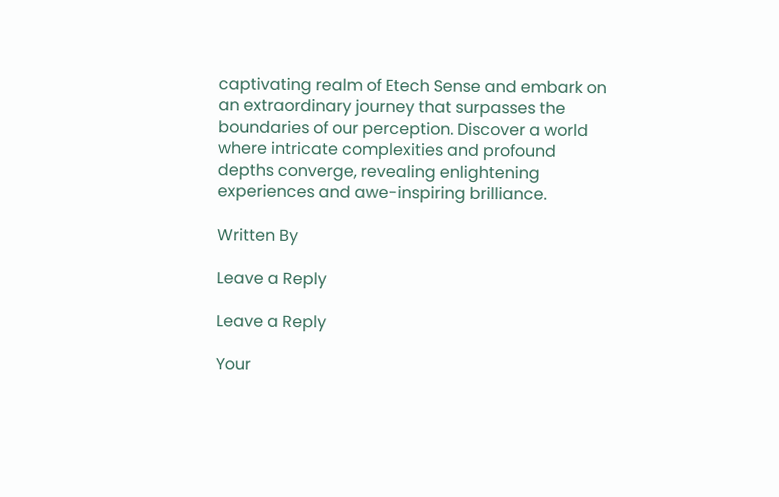captivating realm of Etech Sense and embark on an extraordinary journey that surpasses the boundaries of our perception. Discover a world where intricate complexities and profound depths converge, revealing enlightening experiences and awe-inspiring brilliance.

Written By

Leave a Reply

Leave a Reply

Your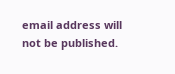email address will not be published.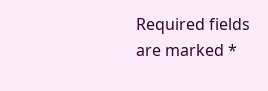Required fields are marked *